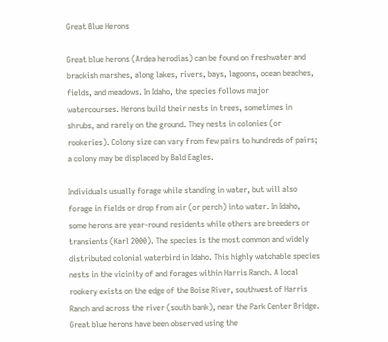Great Blue Herons

Great blue herons (Ardea herodias) can be found on freshwater and brackish marshes, along lakes, rivers, bays, lagoons, ocean beaches, fields, and meadows. In Idaho, the species follows major watercourses. Herons build their nests in trees, sometimes in shrubs, and rarely on the ground. They nests in colonies (or rookeries). Colony size can vary from few pairs to hundreds of pairs; a colony may be displaced by Bald Eagles.

Individuals usually forage while standing in water, but will also forage in fields or drop from air (or perch) into water. In Idaho, some herons are year-round residents while others are breeders or transients (Karl 2000). The species is the most common and widely distributed colonial waterbird in Idaho. This highly watchable species nests in the vicinity of and forages within Harris Ranch. A local rookery exists on the edge of the Boise River, southwest of Harris Ranch and across the river (south bank), near the Park Center Bridge. Great blue herons have been observed using the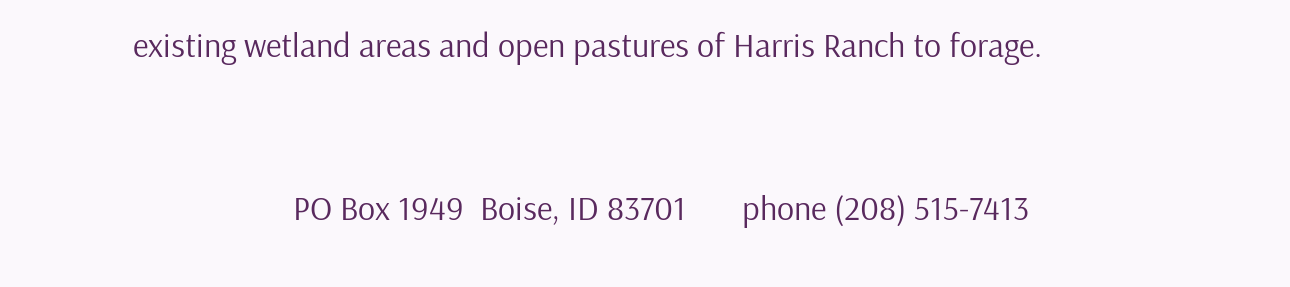existing wetland areas and open pastures of Harris Ranch to forage.


                    PO Box 1949  Boise, ID 83701       phone (208) 515-7413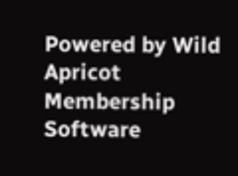Powered by Wild Apricot Membership Software